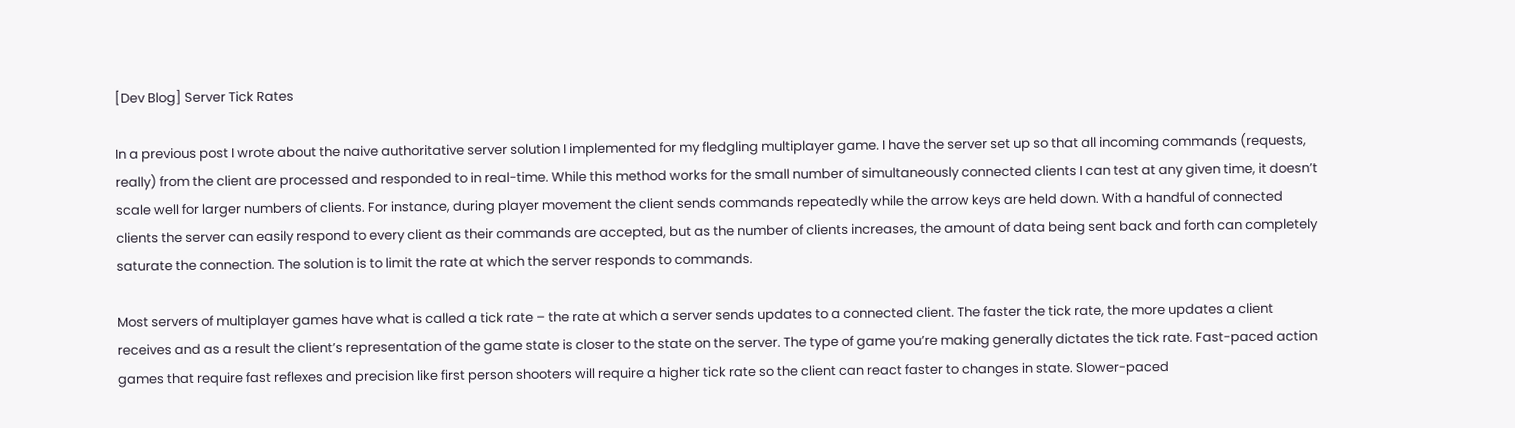[Dev Blog] Server Tick Rates

In a previous post I wrote about the naive authoritative server solution I implemented for my fledgling multiplayer game. I have the server set up so that all incoming commands (requests, really) from the client are processed and responded to in real-time. While this method works for the small number of simultaneously connected clients I can test at any given time, it doesn’t scale well for larger numbers of clients. For instance, during player movement the client sends commands repeatedly while the arrow keys are held down. With a handful of connected clients the server can easily respond to every client as their commands are accepted, but as the number of clients increases, the amount of data being sent back and forth can completely saturate the connection. The solution is to limit the rate at which the server responds to commands.

Most servers of multiplayer games have what is called a tick rate – the rate at which a server sends updates to a connected client. The faster the tick rate, the more updates a client receives and as a result the client’s representation of the game state is closer to the state on the server. The type of game you’re making generally dictates the tick rate. Fast-paced action games that require fast reflexes and precision like first person shooters will require a higher tick rate so the client can react faster to changes in state. Slower-paced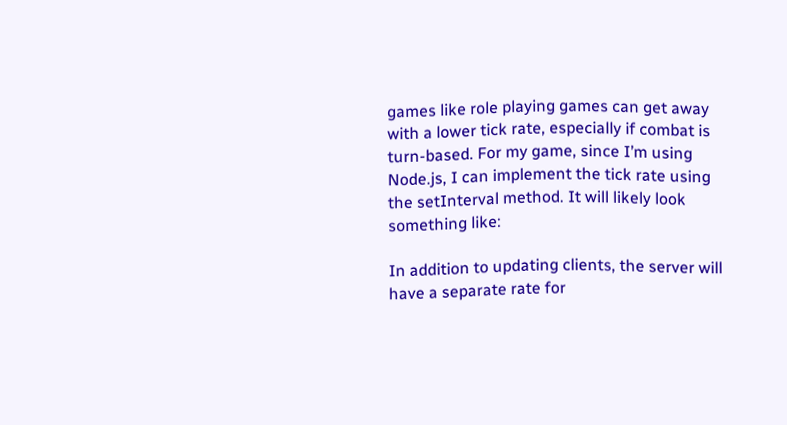games like role playing games can get away with a lower tick rate, especially if combat is turn-based. For my game, since I’m using Node.js, I can implement the tick rate using the setInterval method. It will likely look something like:

In addition to updating clients, the server will have a separate rate for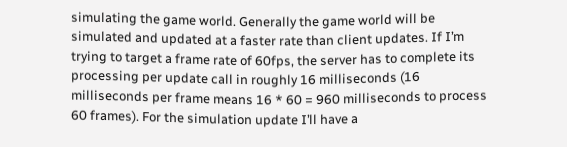simulating the game world. Generally the game world will be simulated and updated at a faster rate than client updates. If I’m trying to target a frame rate of 60fps, the server has to complete its processing per update call in roughly 16 milliseconds (16 milliseconds per frame means 16 * 60 = 960 milliseconds to process 60 frames). For the simulation update I’ll have a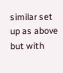similar set up as above but with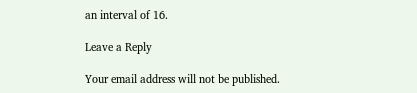an interval of 16.

Leave a Reply

Your email address will not be published.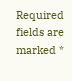Required fields are marked *